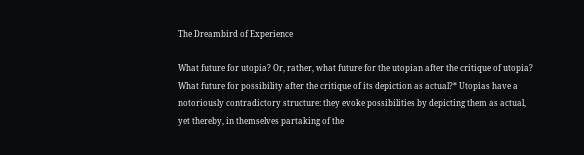The Dreambird of Experience

What future for utopia? Or, rather, what future for the utopian after the critique of utopia? What future for possibility after the critique of its depiction as actual?* Utopias have a notoriously contradictory structure: they evoke possibilities by depicting them as actual, yet thereby, in themselves partaking of the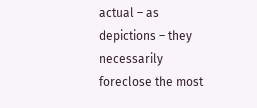actual – as depictions – they necessarily foreclose the most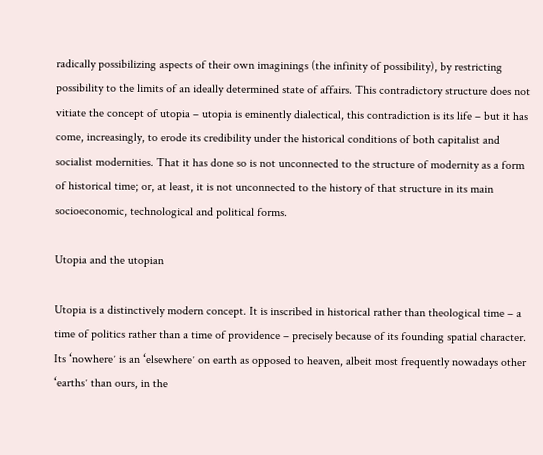radically possibilizing aspects of their own imaginings (the infinity of possibility), by restricting possibility to the limits of an ideally determined state of affairs. This contradictory structure does not vitiate the concept of utopia – utopia is eminently dialectical, this contradiction is its life – but it has come, increasingly, to erode its credibility under the historical conditions of both capitalist and socialist modernities. That it has done so is not unconnected to the structure of modernity as a form of historical time; or, at least, it is not unconnected to the history of that structure in its main socioeconomic, technological and political forms.

Utopia and the utopian

Utopia is a distinctively modern concept. It is inscribed in historical rather than theological time – a time of politics rather than a time of providence – precisely because of its founding spatial character. Its ʻnowhereʼ is an ʻelsewhereʼ on earth as opposed to heaven, albeit most frequently nowadays other ʻearthsʼ than ours, in the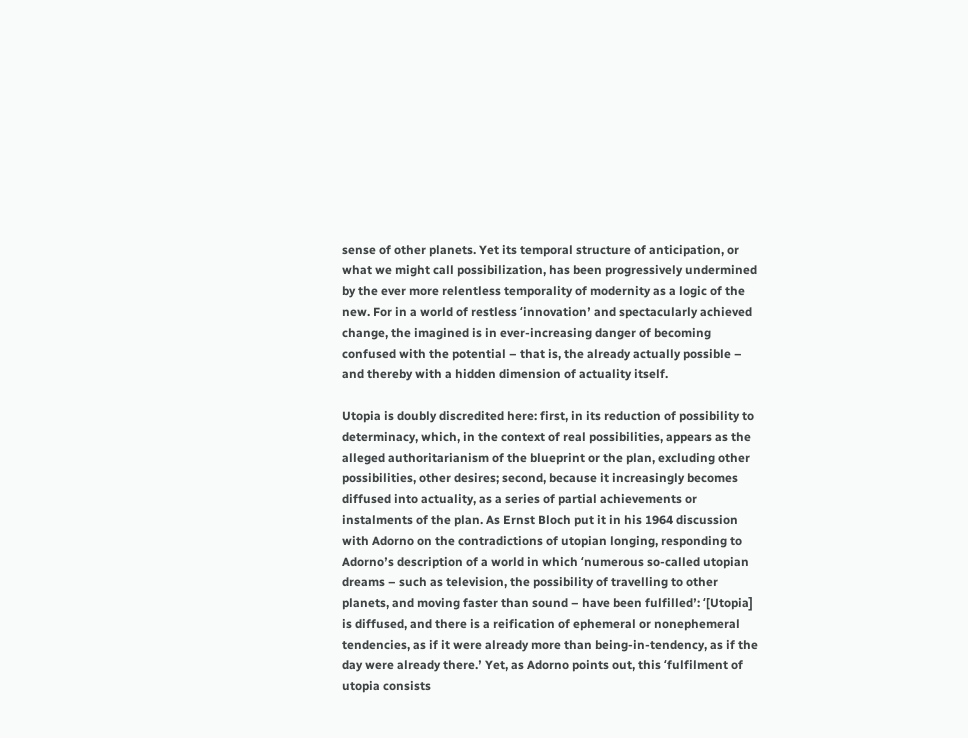sense of other planets. Yet its temporal structure of anticipation, or what we might call possibilization, has been progressively undermined by the ever more relentless temporality of modernity as a logic of the new. For in a world of restless ʻinnovationʼ and spectacularly achieved change, the imagined is in ever-increasing danger of becoming confused with the potential – that is, the already actually possible – and thereby with a hidden dimension of actuality itself.

Utopia is doubly discredited here: first, in its reduction of possibility to determinacy, which, in the context of real possibilities, appears as the alleged authoritarianism of the blueprint or the plan, excluding other possibilities, other desires; second, because it increasingly becomes diffused into actuality, as a series of partial achievements or instalments of the plan. As Ernst Bloch put it in his 1964 discussion with Adorno on the contradictions of utopian longing, responding to Adornoʼs description of a world in which ʻnumerous so-called utopian dreams – such as television, the possibility of travelling to other planets, and moving faster than sound – have been fulfilledʼ: ʻ[Utopia] is diffused, and there is a reification of ephemeral or nonephemeral tendencies, as if it were already more than being-in-tendency, as if the day were already there.ʼ Yet, as Adorno points out, this ʻfulfilment of utopia consists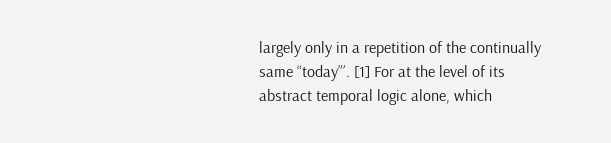largely only in a repetition of the continually same “today”ʼ. [1] For at the level of its abstract temporal logic alone, which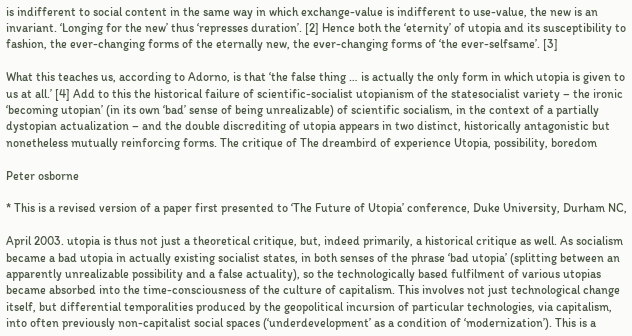is indifferent to social content in the same way in which exchange-value is indifferent to use-value, the new is an invariant. ʻLonging for the newʼ thus ʻrepresses durationʼ. [2] Hence both the ʻeternityʼ of utopia and its susceptibility to fashion, the ever-changing forms of the eternally new, the ever-changing forms of ʻthe ever-selfsameʼ. [3]

What this teaches us, according to Adorno, is that ʻthe false thing … is actually the only form in which utopia is given to us at all.ʼ [4] Add to this the historical failure of scientific-socialist utopianism of the statesocialist variety – the ironic ʻbecoming utopianʼ (in its own ʻbadʼ sense of being unrealizable) of scientific socialism, in the context of a partially dystopian actualization – and the double discrediting of utopia appears in two distinct, historically antagonistic but nonetheless mutually reinforcing forms. The critique of The dreambird of experience Utopia, possibility, boredom

Peter osborne

* This is a revised version of a paper first presented to ʻThe Future of Utopiaʼ conference, Duke University, Durham NC,

April 2003. utopia is thus not just a theoretical critique, but, indeed primarily, a historical critique as well. As socialism became a bad utopia in actually existing socialist states, in both senses of the phrase ʻbad utopiaʼ (splitting between an apparently unrealizable possibility and a false actuality), so the technologically based fulfilment of various utopias became absorbed into the time-consciousness of the culture of capitalism. This involves not just technological change itself, but differential temporalities produced by the geopolitical incursion of particular technologies, via capitalism, into often previously non-capitalist social spaces (ʻunderdevelopmentʼ as a condition of ʻmodernizationʼ). This is a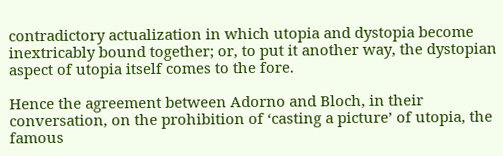contradictory actualization in which utopia and dystopia become inextricably bound together; or, to put it another way, the dystopian aspect of utopia itself comes to the fore.

Hence the agreement between Adorno and Bloch, in their conversation, on the prohibition of ʻcasting a pictureʼ of utopia, the famous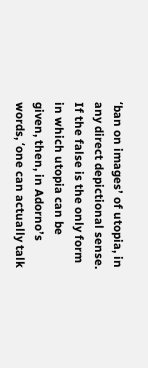ʻban on imagesʼ of utopia, in any direct depictional sense. If the false is the only form in which utopia can be given, then, in Adornoʼs words, ʻone can actually talk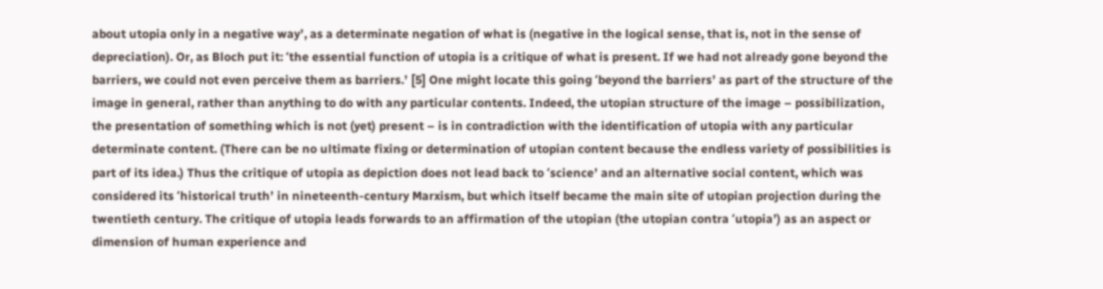about utopia only in a negative wayʼ, as a determinate negation of what is (negative in the logical sense, that is, not in the sense of depreciation). Or, as Bloch put it: ʻthe essential function of utopia is a critique of what is present. If we had not already gone beyond the barriers, we could not even perceive them as barriers.ʼ [5] One might locate this going ʻbeyond the barriersʼ as part of the structure of the image in general, rather than anything to do with any particular contents. Indeed, the utopian structure of the image – possibilization, the presentation of something which is not (yet) present – is in contradiction with the identification of utopia with any particular determinate content. (There can be no ultimate fixing or determination of utopian content because the endless variety of possibilities is part of its idea.) Thus the critique of utopia as depiction does not lead back to ʻscienceʼ and an alternative social content, which was considered its ʻhistorical truthʼ in nineteenth-century Marxism, but which itself became the main site of utopian projection during the twentieth century. The critique of utopia leads forwards to an affirmation of the utopian (the utopian contra ʻutopiaʼ) as an aspect or dimension of human experience and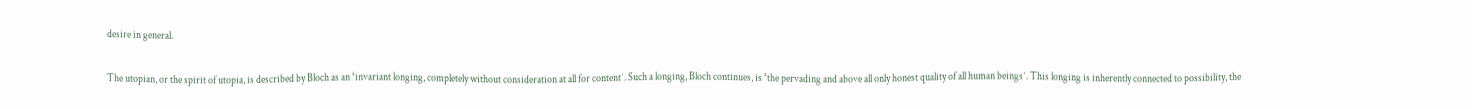desire in general.

The utopian, or the spirit of utopia, is described by Bloch as an ʻinvariant longing, completely without consideration at all for contentʼ. Such a longing, Bloch continues, is ʻthe pervading and above all only honest quality of all human beingsʼ. This longing is inherently connected to possibility, the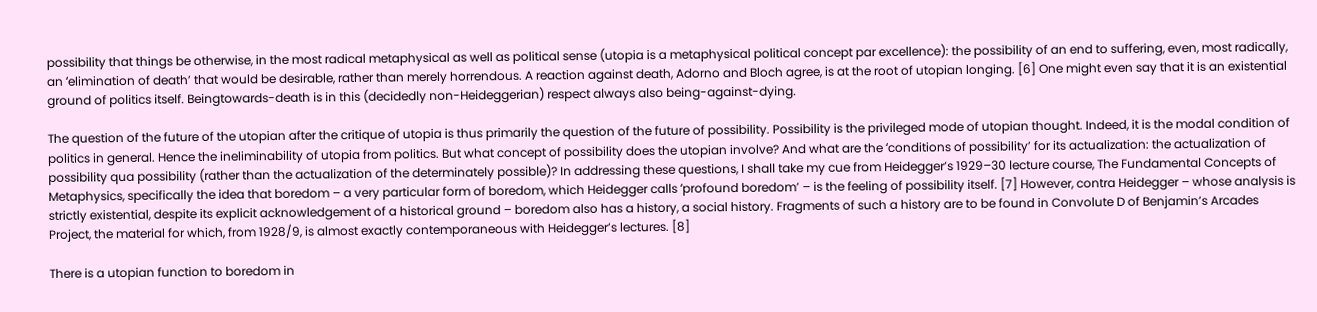possibility that things be otherwise, in the most radical metaphysical as well as political sense (utopia is a metaphysical political concept par excellence): the possibility of an end to suffering, even, most radically, an ʻelimination of deathʼ that would be desirable, rather than merely horrendous. A reaction against death, Adorno and Bloch agree, is at the root of utopian longing. [6] One might even say that it is an existential ground of politics itself. Beingtowards-death is in this (decidedly non-Heideggerian) respect always also being-against-dying.

The question of the future of the utopian after the critique of utopia is thus primarily the question of the future of possibility. Possibility is the privileged mode of utopian thought. Indeed, it is the modal condition of politics in general. Hence the ineliminability of utopia from politics. But what concept of possibility does the utopian involve? And what are the ʻconditions of possibilityʼ for its actualization: the actualization of possibility qua possibility (rather than the actualization of the determinately possible)? In addressing these questions, I shall take my cue from Heideggerʼs 1929–30 lecture course, The Fundamental Concepts of Metaphysics, specifically the idea that boredom – a very particular form of boredom, which Heidegger calls ʻprofound boredomʼ – is the feeling of possibility itself. [7] However, contra Heidegger – whose analysis is strictly existential, despite its explicit acknowledgement of a historical ground – boredom also has a history, a social history. Fragments of such a history are to be found in Convolute D of Benjaminʼs Arcades Project, the material for which, from 1928/9, is almost exactly contemporaneous with Heideggerʼs lectures. [8]

There is a utopian function to boredom in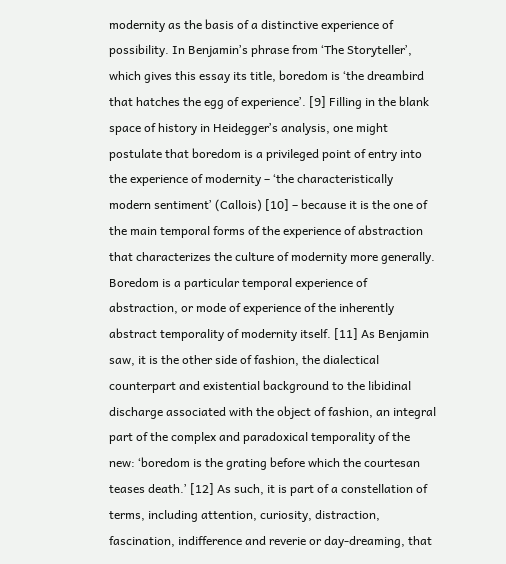modernity as the basis of a distinctive experience of possibility. In Benjaminʼs phrase from ʻThe Storytellerʼ, which gives this essay its title, boredom is ʻthe dreambird that hatches the egg of experienceʼ. [9] Filling in the blank space of history in Heideggerʼs analysis, one might postulate that boredom is a privileged point of entry into the experience of modernity – ʻthe characteristically modern sentimentʼ (Callois) [10] – because it is the one of the main temporal forms of the experience of abstraction that characterizes the culture of modernity more generally. Boredom is a particular temporal experience of abstraction, or mode of experience of the inherently abstract temporality of modernity itself. [11] As Benjamin saw, it is the other side of fashion, the dialectical counterpart and existential background to the libidinal discharge associated with the object of fashion, an integral part of the complex and paradoxical temporality of the new: ʻboredom is the grating before which the courtesan teases death.ʼ [12] As such, it is part of a constellation of terms, including attention, curiosity, distraction, fascination, indifference and reverie or day-dreaming, that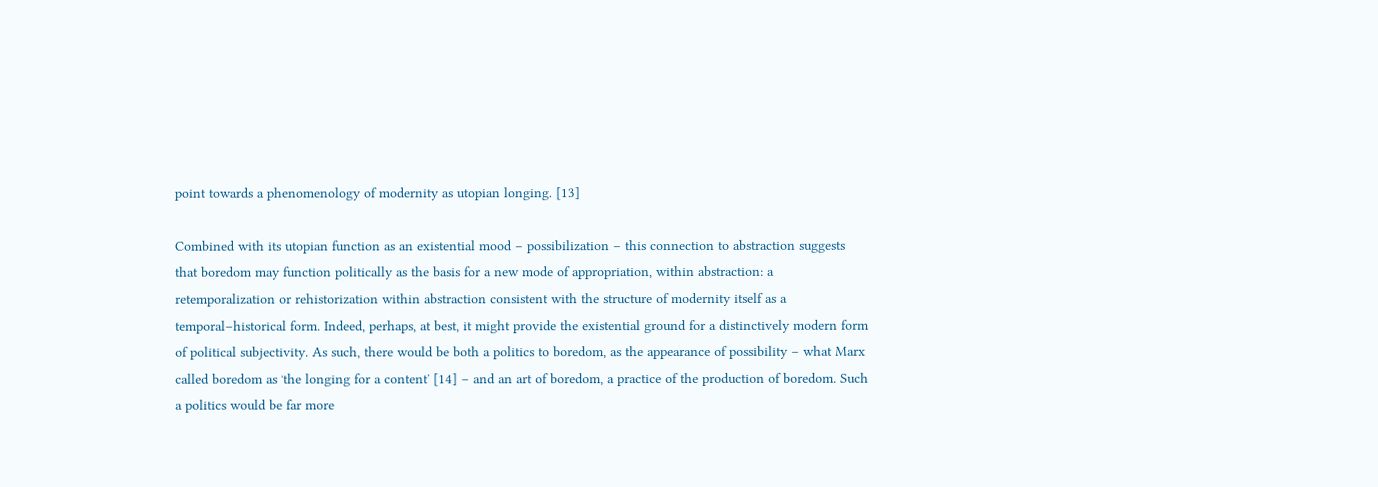point towards a phenomenology of modernity as utopian longing. [13]

Combined with its utopian function as an existential mood – possibilization – this connection to abstraction suggests that boredom may function politically as the basis for a new mode of appropriation, within abstraction: a retemporalization or rehistorization within abstraction consistent with the structure of modernity itself as a temporal–historical form. Indeed, perhaps, at best, it might provide the existential ground for a distinctively modern form of political subjectivity. As such, there would be both a politics to boredom, as the appearance of possibility – what Marx called boredom as ʻthe longing for a contentʼ [14] – and an art of boredom, a practice of the production of boredom. Such a politics would be far more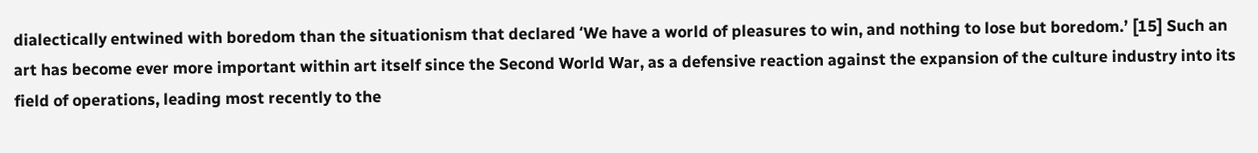dialectically entwined with boredom than the situationism that declared ʻWe have a world of pleasures to win, and nothing to lose but boredom.ʼ [15] Such an art has become ever more important within art itself since the Second World War, as a defensive reaction against the expansion of the culture industry into its field of operations, leading most recently to the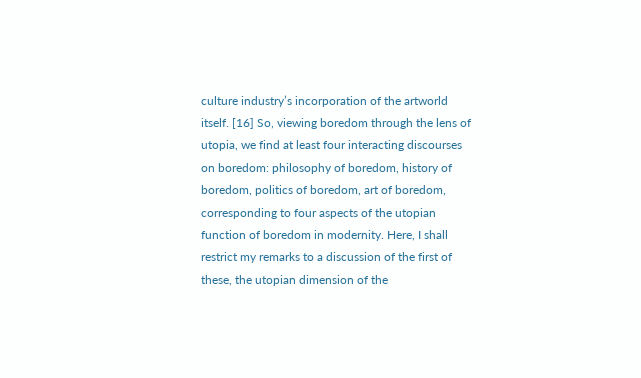culture industryʼs incorporation of the artworld itself. [16] So, viewing boredom through the lens of utopia, we find at least four interacting discourses on boredom: philosophy of boredom, history of boredom, politics of boredom, art of boredom, corresponding to four aspects of the utopian function of boredom in modernity. Here, I shall restrict my remarks to a discussion of the first of these, the utopian dimension of the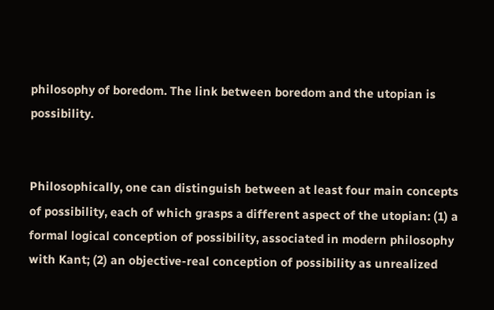philosophy of boredom. The link between boredom and the utopian is possibility.


Philosophically, one can distinguish between at least four main concepts of possibility, each of which grasps a different aspect of the utopian: (1) a formal logical conception of possibility, associated in modern philosophy with Kant; (2) an objective-real conception of possibility as unrealized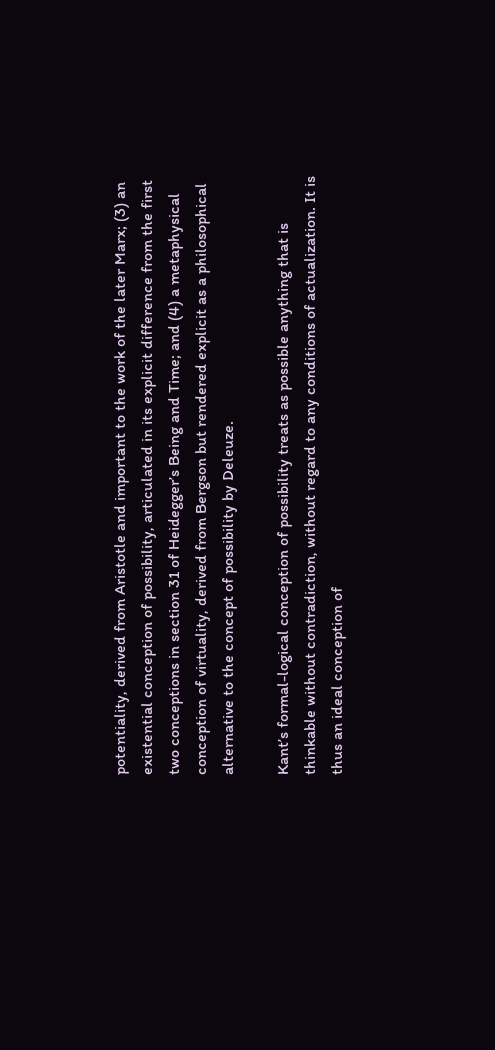potentiality, derived from Aristotle and important to the work of the later Marx; (3) an existential conception of possibility, articulated in its explicit difference from the first two conceptions in section 31 of Heideggerʼs Being and Time; and (4) a metaphysical conception of virtuality, derived from Bergson but rendered explicit as a philosophical alternative to the concept of possibility by Deleuze.

Kantʼs formal-logical conception of possibility treats as possible anything that is thinkable without contradiction, without regard to any conditions of actualization. It is thus an ideal conception of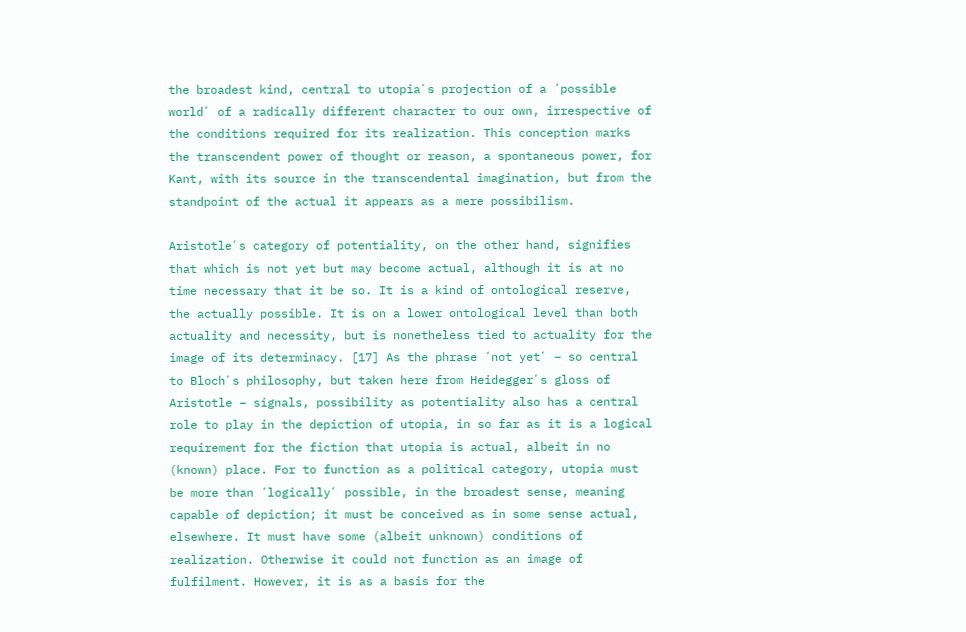the broadest kind, central to utopiaʼs projection of a ʻpossible worldʼ of a radically different character to our own, irrespective of the conditions required for its realization. This conception marks the transcendent power of thought or reason, a spontaneous power, for Kant, with its source in the transcendental imagination, but from the standpoint of the actual it appears as a mere possibilism.

Aristotleʼs category of potentiality, on the other hand, signifies that which is not yet but may become actual, although it is at no time necessary that it be so. It is a kind of ontological reserve, the actually possible. It is on a lower ontological level than both actuality and necessity, but is nonetheless tied to actuality for the image of its determinacy. [17] As the phrase ʻnot yetʼ – so central to Blochʼs philosophy, but taken here from Heideggerʼs gloss of Aristotle – signals, possibility as potentiality also has a central role to play in the depiction of utopia, in so far as it is a logical requirement for the fiction that utopia is actual, albeit in no (known) place. For to function as a political category, utopia must be more than ʻlogicallyʼ possible, in the broadest sense, meaning capable of depiction; it must be conceived as in some sense actual, elsewhere. It must have some (albeit unknown) conditions of realization. Otherwise it could not function as an image of fulfilment. However, it is as a basis for the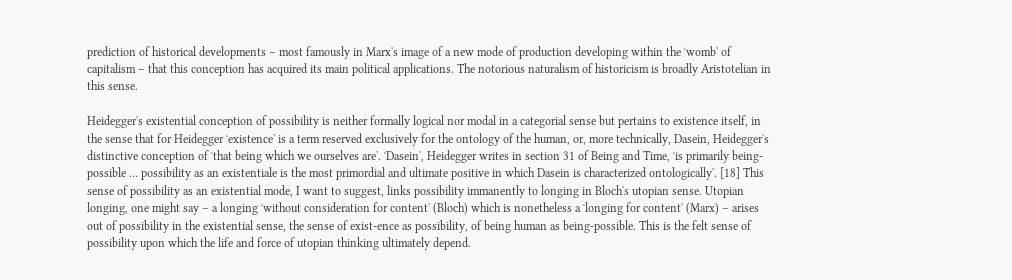prediction of historical developments – most famously in Marxʼs image of a new mode of production developing within the ʻwombʼ of capitalism – that this conception has acquired its main political applications. The notorious naturalism of historicism is broadly Aristotelian in this sense.

Heideggerʼs existential conception of possibility is neither formally logical nor modal in a categorial sense but pertains to existence itself, in the sense that for Heidegger ʻexistenceʼ is a term reserved exclusively for the ontology of the human, or, more technically, Dasein, Heideggerʼs distinctive conception of ʻthat being which we ourselves areʼ. ʻDaseinʼ, Heidegger writes in section 31 of Being and Time, ʻis primarily being-possible … possibility as an existentiale is the most primordial and ultimate positive in which Dasein is characterized ontologicallyʼ. [18] This sense of possibility as an existential mode, I want to suggest, links possibility immanently to longing in Blochʼs utopian sense. Utopian longing, one might say – a longing ʻwithout consideration for contentʼ (Bloch) which is nonetheless a ʻlonging for contentʼ (Marx) – arises out of possibility in the existential sense, the sense of exist-ence as possibility, of being human as being-possible. This is the felt sense of possibility upon which the life and force of utopian thinking ultimately depend.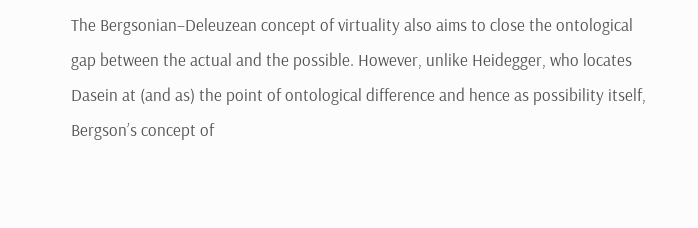The Bergsonian–Deleuzean concept of virtuality also aims to close the ontological gap between the actual and the possible. However, unlike Heidegger, who locates Dasein at (and as) the point of ontological difference and hence as possibility itself, Bergsonʼs concept of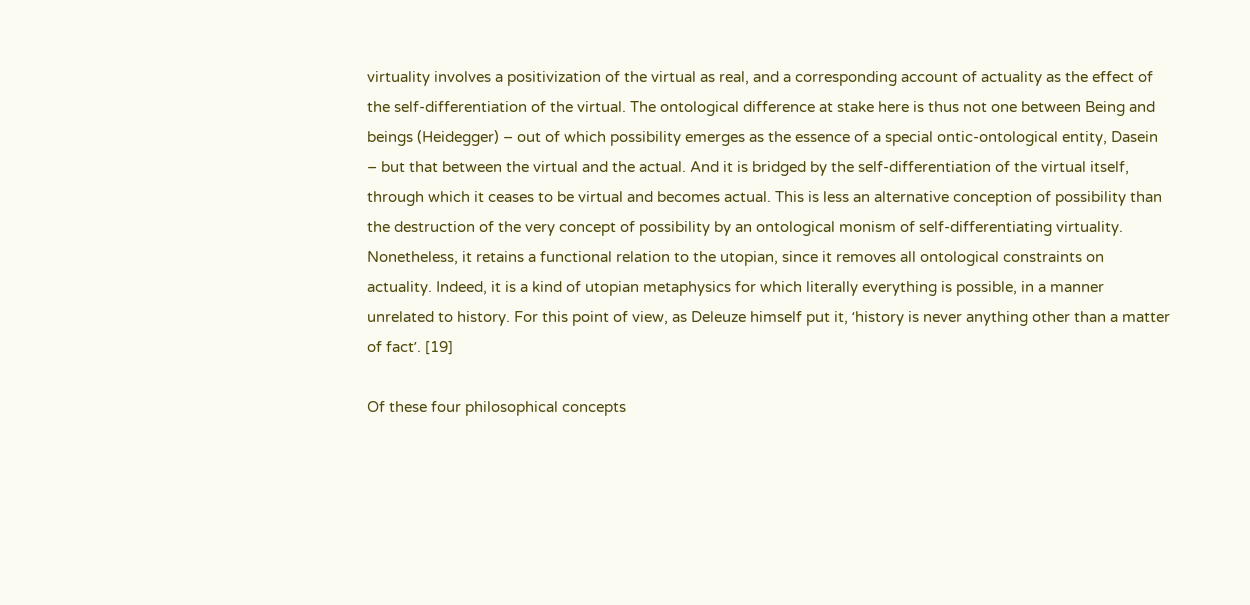virtuality involves a positivization of the virtual as real, and a corresponding account of actuality as the effect of the self-differentiation of the virtual. The ontological difference at stake here is thus not one between Being and beings (Heidegger) – out of which possibility emerges as the essence of a special ontic-ontological entity, Dasein – but that between the virtual and the actual. And it is bridged by the self-differentiation of the virtual itself, through which it ceases to be virtual and becomes actual. This is less an alternative conception of possibility than the destruction of the very concept of possibility by an ontological monism of self-differentiating virtuality. Nonetheless, it retains a functional relation to the utopian, since it removes all ontological constraints on actuality. Indeed, it is a kind of utopian metaphysics for which literally everything is possible, in a manner unrelated to history. For this point of view, as Deleuze himself put it, ʻhistory is never anything other than a matter of factʼ. [19]

Of these four philosophical concepts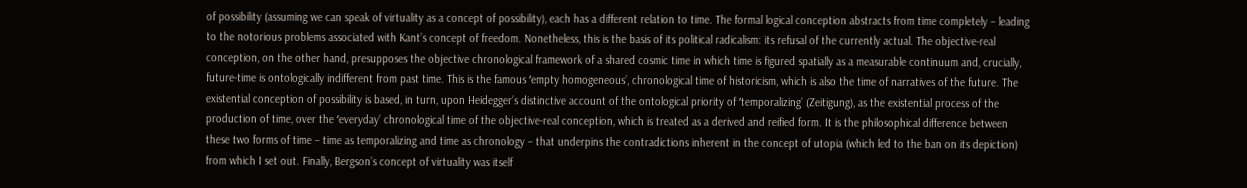of possibility (assuming we can speak of virtuality as a concept of possibility), each has a different relation to time. The formal logical conception abstracts from time completely – leading to the notorious problems associated with Kantʼs concept of freedom. Nonetheless, this is the basis of its political radicalism: its refusal of the currently actual. The objective-real conception, on the other hand, presupposes the objective chronological framework of a shared cosmic time in which time is figured spatially as a measurable continuum and, crucially, future-time is ontologically indifferent from past time. This is the famous ʻempty homogeneousʼ, chronological time of historicism, which is also the time of narratives of the future. The existential conception of possibility is based, in turn, upon Heideggerʼs distinctive account of the ontological priority of ʻtemporalizingʼ (Zeitigung), as the existential process of the production of time, over the ʻeverydayʼ chronological time of the objective-real conception, which is treated as a derived and reified form. It is the philosophical difference between these two forms of time – time as temporalizing and time as chronology – that underpins the contradictions inherent in the concept of utopia (which led to the ban on its depiction) from which I set out. Finally, Bergsonʼs concept of virtuality was itself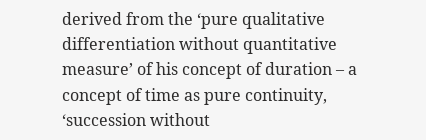derived from the ʻpure qualitative differentiation without quantitative measureʼ of his concept of duration – a concept of time as pure continuity, ʻsuccession without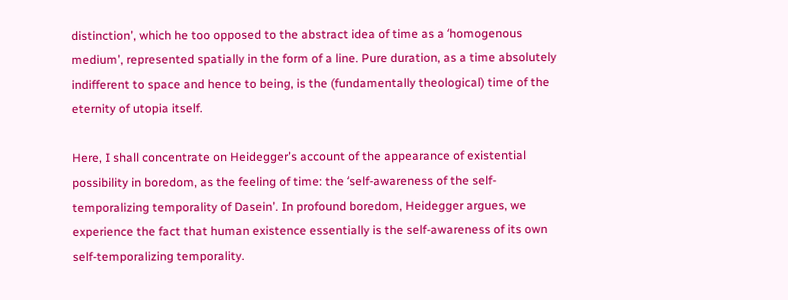distinctionʼ, which he too opposed to the abstract idea of time as a ʻhomogenous mediumʼ, represented spatially in the form of a line. Pure duration, as a time absolutely indifferent to space and hence to being, is the (fundamentally theological) time of the eternity of utopia itself.

Here, I shall concentrate on Heideggerʼs account of the appearance of existential possibility in boredom, as the feeling of time: the ʻself-awareness of the self-temporalizing temporality of Daseinʼ. In profound boredom, Heidegger argues, we experience the fact that human existence essentially is the self-awareness of its own self-temporalizing temporality.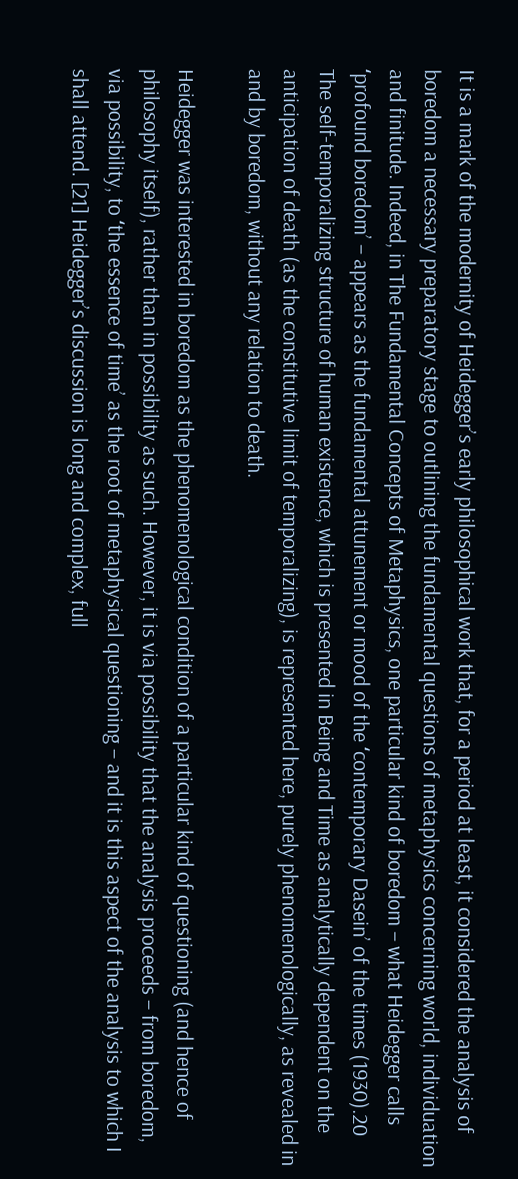It is a mark of the modernity of Heideggerʼs early philosophical work that, for a period at least, it considered the analysis of boredom a necessary preparatory stage to outlining the fundamental questions of metaphysics concerning world, individuation and finitude. Indeed, in The Fundamental Concepts of Metaphysics, one particular kind of boredom – what Heidegger calls ʻprofound boredomʼ – appears as the fundamental attunement or mood of the ʻcontemporary Daseinʼ of the times (1930).20 The self-temporalizing structure of human existence, which is presented in Being and Time as analytically dependent on the anticipation of death (as the constitutive limit of temporalizing), is represented here, purely phenomenologically, as revealed in and by boredom, without any relation to death.

Heidegger was interested in boredom as the phenomenological condition of a particular kind of questioning (and hence of philosophy itself), rather than in possibility as such. However, it is via possibility that the analysis proceeds – from boredom, via possibility, to ʻthe essence of timeʼ as the root of metaphysical questioning – and it is this aspect of the analysis to which I shall attend. [21] Heideggerʼs discussion is long and complex, full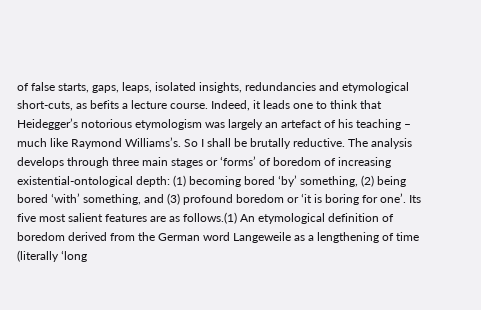of false starts, gaps, leaps, isolated insights, redundancies and etymological short-cuts, as befits a lecture course. Indeed, it leads one to think that Heideggerʼs notorious etymologism was largely an artefact of his teaching – much like Raymond Williamsʼs. So I shall be brutally reductive. The analysis develops through three main stages or ʻformsʼ of boredom of increasing existential-ontological depth: (1) becoming bored ʻbyʼ something, (2) being bored ʻwithʼ something, and (3) profound boredom or ʻit is boring for oneʼ. Its five most salient features are as follows.(1) An etymological definition of boredom derived from the German word Langeweile as a lengthening of time (literally ʻlong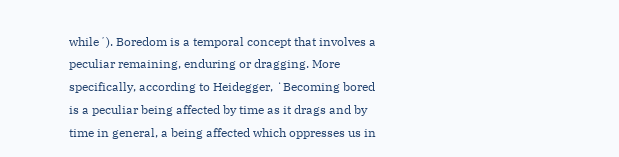whileʼ). Boredom is a temporal concept that involves a peculiar remaining, enduring or dragging. More specifically, according to Heidegger, ʻBecoming bored is a peculiar being affected by time as it drags and by time in general, a being affected which oppresses us in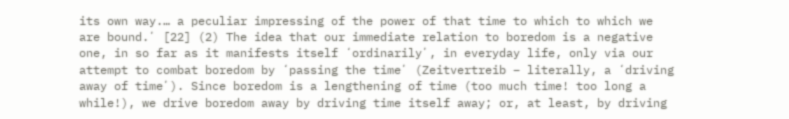its own way.… a peculiar impressing of the power of that time to which to which we are bound.ʼ [22] (2) The idea that our immediate relation to boredom is a negative one, in so far as it manifests itself ʻordinarilyʼ, in everyday life, only via our attempt to combat boredom by ʻpassing the timeʼ (Zeitvertreib – literally, a ʻdriving away of timeʼ). Since boredom is a lengthening of time (too much time! too long a while!), we drive boredom away by driving time itself away; or, at least, by driving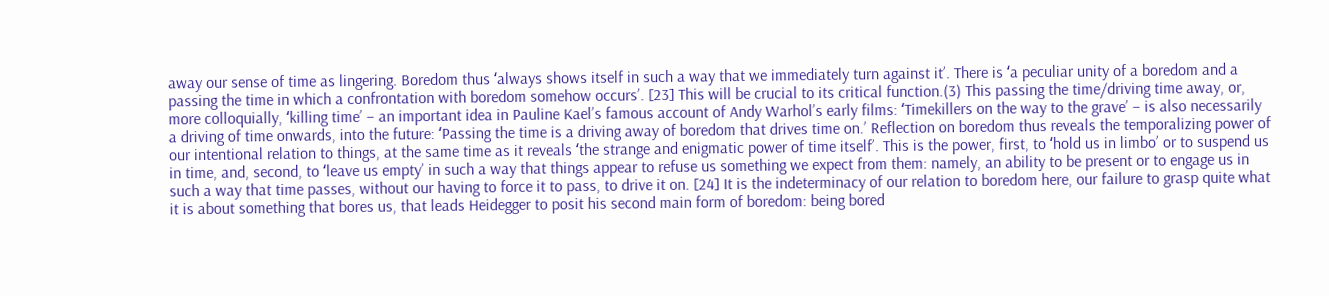away our sense of time as lingering. Boredom thus ʻalways shows itself in such a way that we immediately turn against itʼ. There is ʻa peculiar unity of a boredom and a passing the time in which a confrontation with boredom somehow occursʼ. [23] This will be crucial to its critical function.(3) This passing the time/driving time away, or, more colloquially, ʻkilling timeʼ – an important idea in Pauline Kaelʼs famous account of Andy Warholʼs early films: ʻTimekillers on the way to the graveʼ – is also necessarily a driving of time onwards, into the future: ʻPassing the time is a driving away of boredom that drives time on.ʼ Reflection on boredom thus reveals the temporalizing power of our intentional relation to things, at the same time as it reveals ʻthe strange and enigmatic power of time itselfʼ. This is the power, first, to ʻhold us in limboʼ or to suspend us in time, and, second, to ʻleave us emptyʼ in such a way that things appear to refuse us something we expect from them: namely, an ability to be present or to engage us in such a way that time passes, without our having to force it to pass, to drive it on. [24] It is the indeterminacy of our relation to boredom here, our failure to grasp quite what it is about something that bores us, that leads Heidegger to posit his second main form of boredom: being bored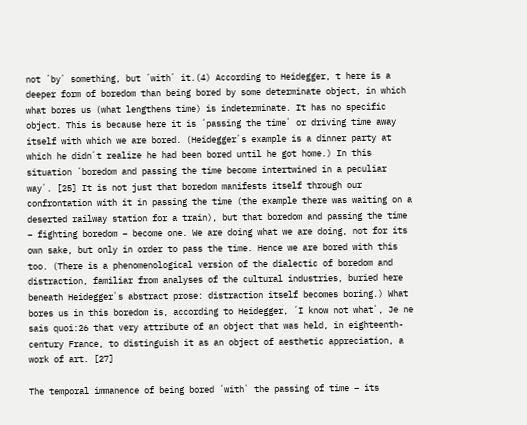not ʻbyʼ something, but ʻwithʼ it.(4) According to Heidegger, t here is a deeper form of boredom than being bored by some determinate object, in which what bores us (what lengthens time) is indeterminate. It has no specific object. This is because here it is ʻpassing the timeʼ or driving time away itself with which we are bored. (Heideggerʼs example is a dinner party at which he didnʼt realize he had been bored until he got home.) In this situation ʻboredom and passing the time become intertwined in a peculiar wayʼ. [25] It is not just that boredom manifests itself through our confrontation with it in passing the time (the example there was waiting on a deserted railway station for a train), but that boredom and passing the time – fighting boredom – become one. We are doing what we are doing, not for its own sake, but only in order to pass the time. Hence we are bored with this too. (There is a phenomenological version of the dialectic of boredom and distraction, familiar from analyses of the cultural industries, buried here beneath Heideggerʼs abstract prose: distraction itself becomes boring.) What bores us in this boredom is, according to Heidegger, ʻI know not whatʼ, Je ne sais quoi:26 that very attribute of an object that was held, in eighteenth-century France, to distinguish it as an object of aesthetic appreciation, a work of art. [27]

The temporal immanence of being bored ʻwithʼ the passing of time – its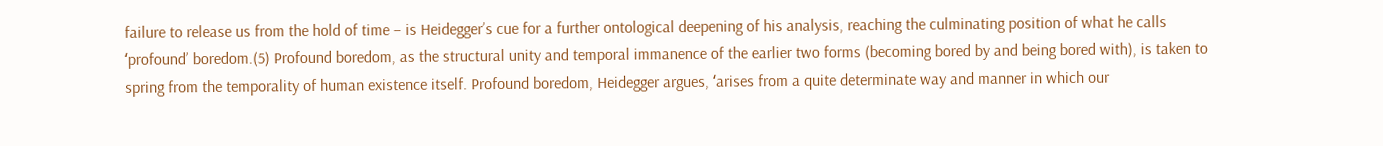failure to release us from the hold of time – is Heideggerʼs cue for a further ontological deepening of his analysis, reaching the culminating position of what he calls ʻprofoundʼ boredom.(5) Profound boredom, as the structural unity and temporal immanence of the earlier two forms (becoming bored by and being bored with), is taken to spring from the temporality of human existence itself. Profound boredom, Heidegger argues, ʻarises from a quite determinate way and manner in which our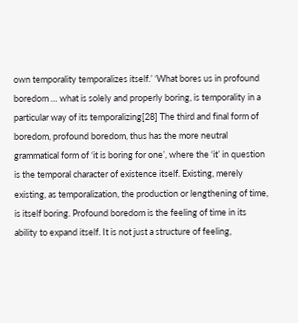own temporality temporalizes itself.ʼ ʻWhat bores us in profound boredom … what is solely and properly boring, is temporality in a particular way of its temporalizing[28] The third and final form of boredom, profound boredom, thus has the more neutral grammatical form of ʻit is boring for oneʼ, where the ʻitʼ in question is the temporal character of existence itself. Existing, merely existing, as temporalization, the production or lengthening of time, is itself boring. Profound boredom is the feeling of time in its ability to expand itself. It is not just a structure of feeling,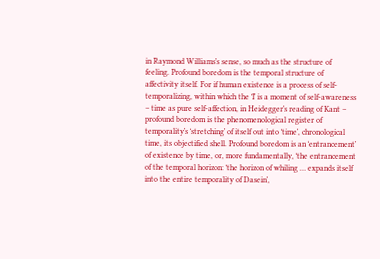in Raymond Williamsʼs sense, so much as the structure of feeling. Profound boredom is the temporal structure of affectivity itself. For if human existence is a process of self-temporalizing, within which the ʻIʼ is a moment of self-awareness – time as pure self-affection, in Heideggerʼs reading of Kant – profound boredom is the phenomenological register of temporalityʼs ʻstretchingʼ of itself out into ʻtimeʼ, chronological time, its objectified shell. Profound boredom is an ʻentrancementʼ of existence by time, or, more fundamentally, ʻthe entrancement of the temporal horizon: ʻthe horizon of whiling … expands itself into the entire temporality of Daseinʼ,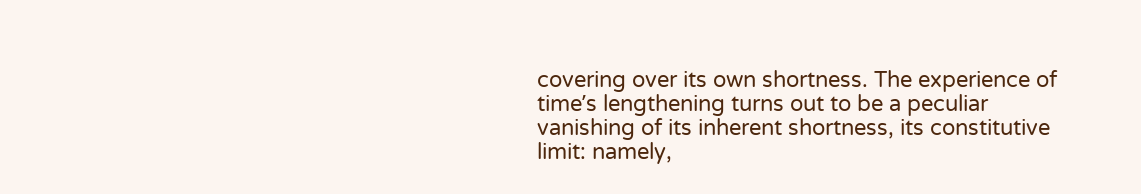covering over its own shortness. The experience of timeʼs lengthening turns out to be a peculiar vanishing of its inherent shortness, its constitutive limit: namely,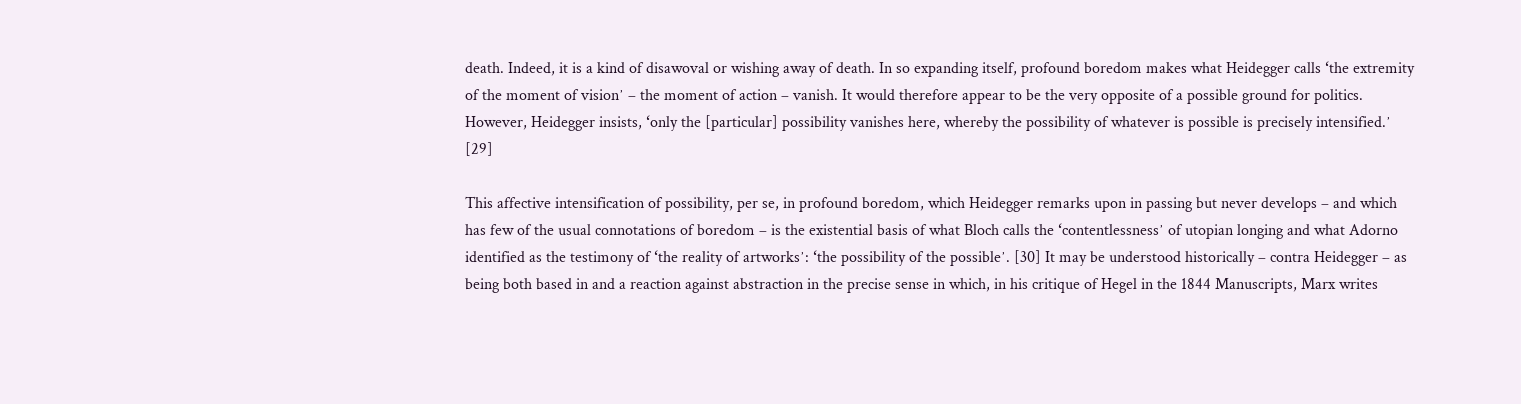death. Indeed, it is a kind of disawoval or wishing away of death. In so expanding itself, profound boredom makes what Heidegger calls ʻthe extremity of the moment of visionʼ – the moment of action – vanish. It would therefore appear to be the very opposite of a possible ground for politics. However, Heidegger insists, ʻonly the [particular] possibility vanishes here, whereby the possibility of whatever is possible is precisely intensified.ʼ [29]

This affective intensification of possibility, per se, in profound boredom, which Heidegger remarks upon in passing but never develops – and which has few of the usual connotations of boredom – is the existential basis of what Bloch calls the ʻcontentlessnessʼ of utopian longing and what Adorno identified as the testimony of ʻthe reality of artworksʼ: ʻthe possibility of the possibleʼ. [30] It may be understood historically – contra Heidegger – as being both based in and a reaction against abstraction in the precise sense in which, in his critique of Hegel in the 1844 Manuscripts, Marx writes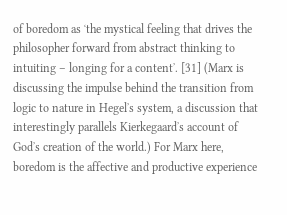of boredom as ʻthe mystical feeling that drives the philosopher forward from abstract thinking to intuiting – longing for a contentʼ. [31] (Marx is discussing the impulse behind the transition from logic to nature in Hegelʼs system, a discussion that interestingly parallels Kierkegaardʼs account of Godʼs creation of the world.) For Marx here, boredom is the affective and productive experience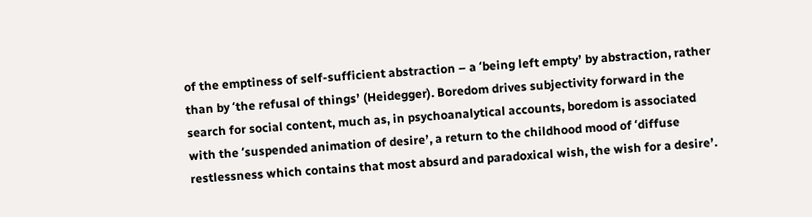of the emptiness of self-sufficient abstraction – a ʻbeing left emptyʼ by abstraction, rather than by ʻthe refusal of thingsʼ (Heidegger). Boredom drives subjectivity forward in the search for social content, much as, in psychoanalytical accounts, boredom is associated with the ʻsuspended animation of desireʼ, a return to the childhood mood of ʻdiffuse restlessness which contains that most absurd and paradoxical wish, the wish for a desireʼ.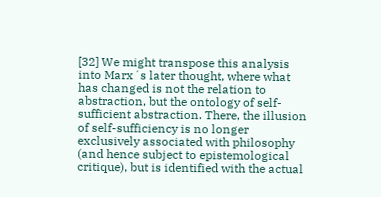[32] We might transpose this analysis into Marxʼs later thought, where what has changed is not the relation to abstraction, but the ontology of self-sufficient abstraction. There, the illusion of self-sufficiency is no longer exclusively associated with philosophy (and hence subject to epistemological critique), but is identified with the actual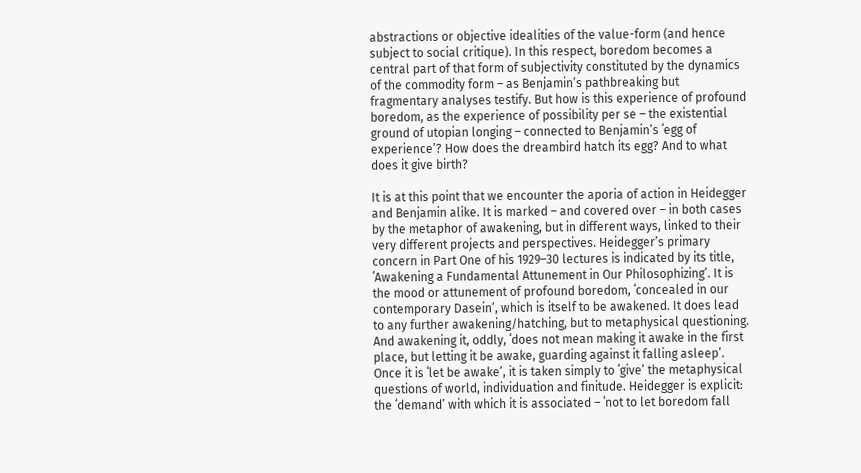abstractions or objective idealities of the value-form (and hence subject to social critique). In this respect, boredom becomes a central part of that form of subjectivity constituted by the dynamics of the commodity form – as Benjaminʼs pathbreaking but fragmentary analyses testify. But how is this experience of profound boredom, as the experience of possibility per se – the existential ground of utopian longing – connected to Benjaminʼs ʻegg of experienceʼ? How does the dreambird hatch its egg? And to what does it give birth?

It is at this point that we encounter the aporia of action in Heidegger and Benjamin alike. It is marked – and covered over – in both cases by the metaphor of awakening, but in different ways, linked to their very different projects and perspectives. Heideggerʼs primary concern in Part One of his 1929–30 lectures is indicated by its title, ʻAwakening a Fundamental Attunement in Our Philosophizingʼ. It is the mood or attunement of profound boredom, ʻconcealed in our contemporary Daseinʼ, which is itself to be awakened. It does lead to any further awakening/hatching, but to metaphysical questioning. And awakening it, oddly, ʻdoes not mean making it awake in the first place, but letting it be awake, guarding against it falling asleepʼ. Once it is ʻlet be awakeʼ, it is taken simply to ʻgiveʼ the metaphysical questions of world, individuation and finitude. Heidegger is explicit: the ʻdemandʼ with which it is associated – ʻnot to let boredom fall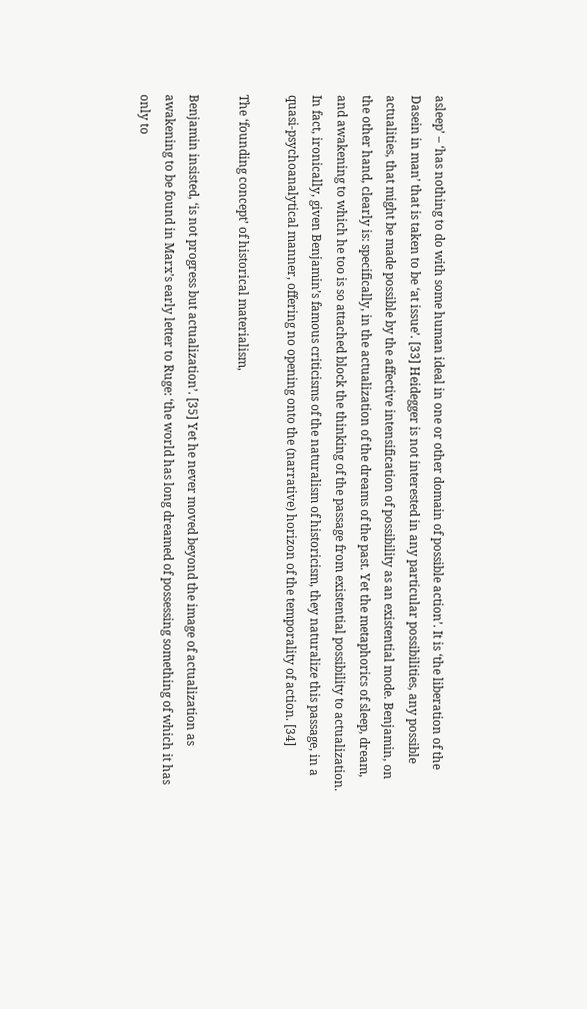asleepʼ – ʻhas nothing to do with some human ideal in one or other domain of possible actionʼ. It is ʻthe liberation of the Dasein in manʼ that is taken to be ʻat issueʼ. [33] Heidegger is not interested in any particular possibilities, any possible actualities, that might be made possible by the affective intensification of possibility as an existential mode. Benjamin, on the other hand, clearly is: specifically, in the actualization of the dreams of the past. Yet the metaphorics of sleep, dream, and awakening to which he too is so attached block the thinking of the passage from existential possibility to actualization. In fact, ironically, given Benjaminʼs famous criticisms of the naturalism of historicism, they naturalize this passage, in a quasi-psychoanalytical manner, offering no opening onto the (narrative) horizon of the temporality of action. [34]

The ʻfounding conceptʼ of historical materialism,

Benjamin insisted, ʻis not progress but actualizationʼ. [35] Yet he never moved beyond the image of actualization as awakening to be found in Marxʼs early letter to Ruge: ʻthe world has long dreamed of possessing something of which it has only to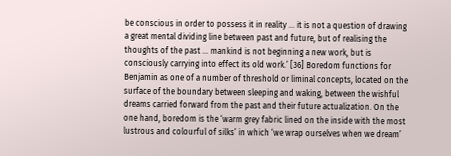be conscious in order to possess it in reality … it is not a question of drawing a great mental dividing line between past and future, but of realising the thoughts of the past … mankind is not beginning a new work, but is consciously carrying into effect its old work.ʼ [36] Boredom functions for Benjamin as one of a number of threshold or liminal concepts, located on the surface of the boundary between sleeping and waking, between the wishful dreams carried forward from the past and their future actualization. On the one hand, boredom is the ʻwarm grey fabric lined on the inside with the most lustrous and colourful of silksʼ in which ʻwe wrap ourselves when we dreamʼ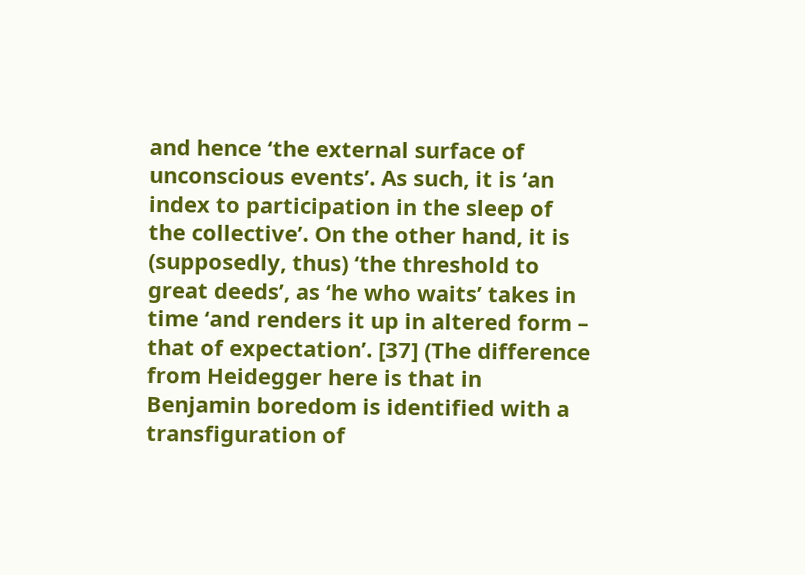and hence ʻthe external surface of unconscious eventsʼ. As such, it is ʻan index to participation in the sleep of the collectiveʼ. On the other hand, it is (supposedly, thus) ʻthe threshold to great deedsʼ, as ʻhe who waitsʼ takes in time ʻand renders it up in altered form – that of expectationʼ. [37] (The difference from Heidegger here is that in Benjamin boredom is identified with a transfiguration of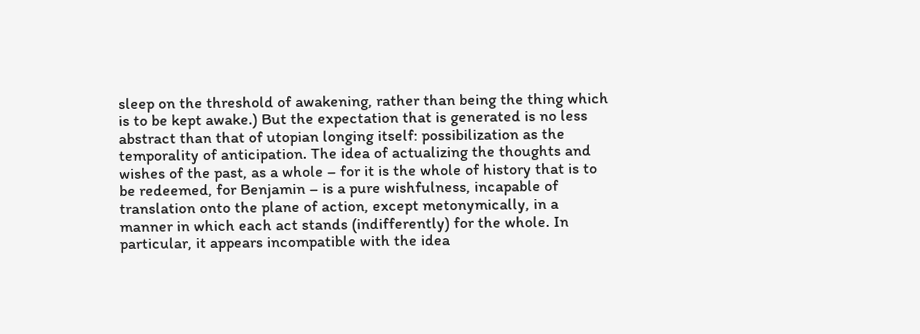sleep on the threshold of awakening, rather than being the thing which is to be kept awake.) But the expectation that is generated is no less abstract than that of utopian longing itself: possibilization as the temporality of anticipation. The idea of actualizing the thoughts and wishes of the past, as a whole – for it is the whole of history that is to be redeemed, for Benjamin – is a pure wishfulness, incapable of translation onto the plane of action, except metonymically, in a manner in which each act stands (indifferently) for the whole. In particular, it appears incompatible with the idea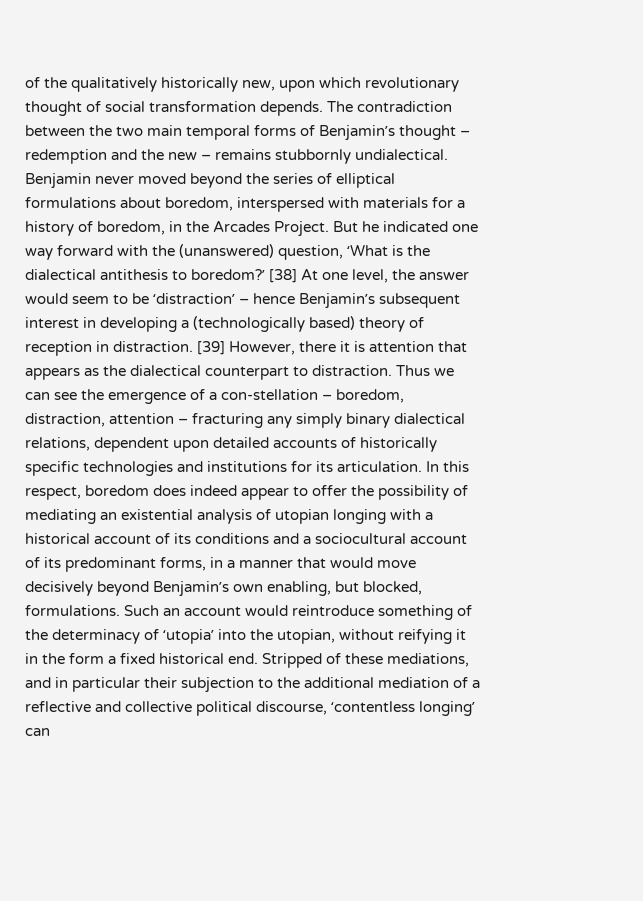of the qualitatively historically new, upon which revolutionary thought of social transformation depends. The contradiction between the two main temporal forms of Benjaminʼs thought – redemption and the new – remains stubbornly undialectical. Benjamin never moved beyond the series of elliptical formulations about boredom, interspersed with materials for a history of boredom, in the Arcades Project. But he indicated one way forward with the (unanswered) question, ʻWhat is the dialectical antithesis to boredom?ʼ [38] At one level, the answer would seem to be ʻdistractionʼ – hence Benjaminʼs subsequent interest in developing a (technologically based) theory of reception in distraction. [39] However, there it is attention that appears as the dialectical counterpart to distraction. Thus we can see the emergence of a con-stellation – boredom, distraction, attention – fracturing any simply binary dialectical relations, dependent upon detailed accounts of historically specific technologies and institutions for its articulation. In this respect, boredom does indeed appear to offer the possibility of mediating an existential analysis of utopian longing with a historical account of its conditions and a sociocultural account of its predominant forms, in a manner that would move decisively beyond Benjaminʼs own enabling, but blocked, formulations. Such an account would reintroduce something of the determinacy of ʻutopiaʼ into the utopian, without reifying it in the form a fixed historical end. Stripped of these mediations, and in particular their subjection to the additional mediation of a reflective and collective political discourse, ʻcontentless longingʼ can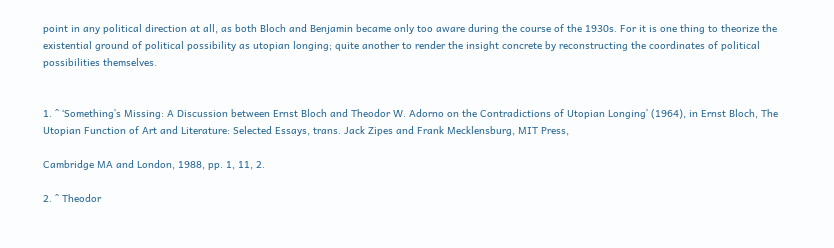point in any political direction at all, as both Bloch and Benjamin became only too aware during the course of the 1930s. For it is one thing to theorize the existential ground of political possibility as utopian longing; quite another to render the insight concrete by reconstructing the coordinates of political possibilities themselves.


1. ^ ʻSomethingʼs Missing: A Discussion between Ernst Bloch and Theodor W. Adorno on the Contradictions of Utopian Longingʼ (1964), in Ernst Bloch, The Utopian Function of Art and Literature: Selected Essays, trans. Jack Zipes and Frank Mecklensburg, MIT Press,

Cambridge MA and London, 1988, pp. 1, 11, 2.

2. ^ Theodor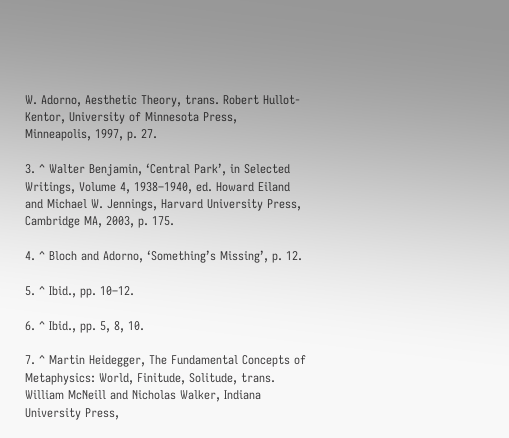W. Adorno, Aesthetic Theory, trans. Robert Hullot-Kentor, University of Minnesota Press, Minneapolis, 1997, p. 27.

3. ^ Walter Benjamin, ʻCentral Parkʼ, in Selected Writings, Volume 4, 1938–1940, ed. Howard Eiland and Michael W. Jennings, Harvard University Press, Cambridge MA, 2003, p. 175.

4. ^ Bloch and Adorno, ʻSomethingʼs Missingʼ, p. 12.

5. ^ Ibid., pp. 10–12.

6. ^ Ibid., pp. 5, 8, 10.

7. ^ Martin Heidegger, The Fundamental Concepts of Metaphysics: World, Finitude, Solitude, trans. William McNeill and Nicholas Walker, Indiana University Press,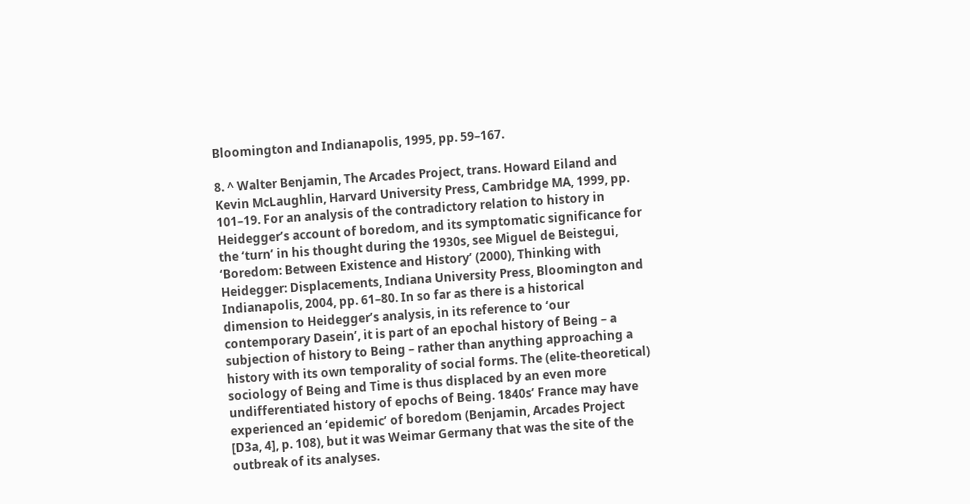Bloomington and Indianapolis, 1995, pp. 59–167.

8. ^ Walter Benjamin, The Arcades Project, trans. Howard Eiland and Kevin McLaughlin, Harvard University Press, Cambridge MA, 1999, pp. 101–19. For an analysis of the contradictory relation to history in Heideggerʼs account of boredom, and its symptomatic significance for the ʻturnʼ in his thought during the 1930s, see Miguel de Beistegui, ʻBoredom: Between Existence and Historyʼ (2000), Thinking with Heidegger: Displacements, Indiana University Press, Bloomington and Indianapolis, 2004, pp. 61–80. In so far as there is a historical dimension to Heideggerʼs analysis, in its reference to ʻour contemporary Daseinʼ, it is part of an epochal history of Being – a subjection of history to Being – rather than anything approaching a history with its own temporality of social forms. The (elite-theoretical) sociology of Being and Time is thus displaced by an even more undifferentiated history of epochs of Being. 1840sʼ France may have experienced an ʻepidemicʼ of boredom (Benjamin, Arcades Project [D3a, 4], p. 108), but it was Weimar Germany that was the site of the outbreak of its analyses.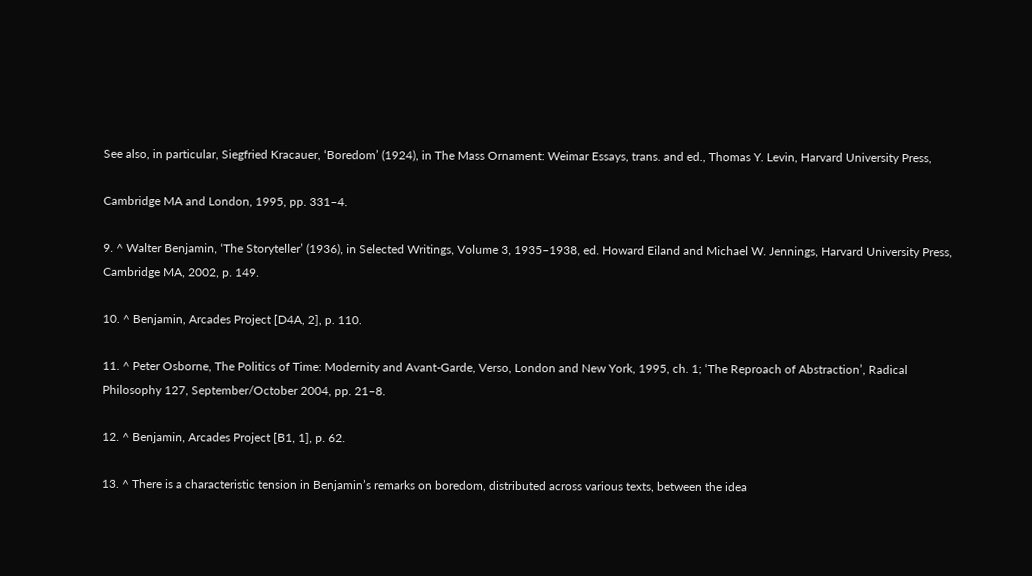See also, in particular, Siegfried Kracauer, ʻBoredomʼ (1924), in The Mass Ornament: Weimar Essays, trans. and ed., Thomas Y. Levin, Harvard University Press,

Cambridge MA and London, 1995, pp. 331–4.

9. ^ Walter Benjamin, ʻThe Storytellerʼ (1936), in Selected Writings, Volume 3, 1935–1938, ed. Howard Eiland and Michael W. Jennings, Harvard University Press, Cambridge MA, 2002, p. 149.

10. ^ Benjamin, Arcades Project [D4A, 2], p. 110.

11. ^ Peter Osborne, The Politics of Time: Modernity and Avant-Garde, Verso, London and New York, 1995, ch. 1; ʻThe Reproach of Abstractionʼ, Radical Philosophy 127, September/October 2004, pp. 21–8.

12. ^ Benjamin, Arcades Project [B1, 1], p. 62.

13. ^ There is a characteristic tension in Benjaminʼs remarks on boredom, distributed across various texts, between the idea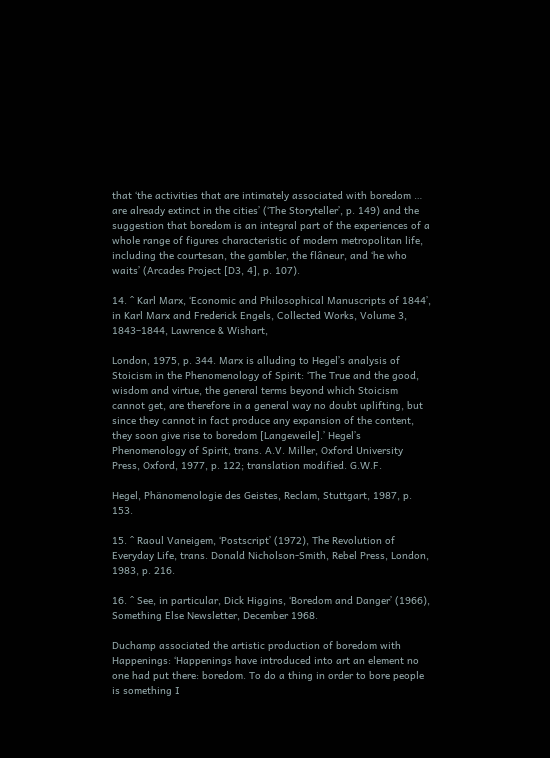that ʻthe activities that are intimately associated with boredom … are already extinct in the citiesʼ (ʻThe Storytellerʼ, p. 149) and the suggestion that boredom is an integral part of the experiences of a whole range of figures characteristic of modern metropolitan life, including the courtesan, the gambler, the flâneur, and ʻhe who waitsʼ (Arcades Project [D3, 4], p. 107).

14. ^ Karl Marx, ʻEconomic and Philosophical Manuscripts of 1844ʼ, in Karl Marx and Frederick Engels, Collected Works, Volume 3, 1843–1844, Lawrence & Wishart,

London, 1975, p. 344. Marx is alluding to Hegelʼs analysis of Stoicism in the Phenomenology of Spirit: ʻThe True and the good, wisdom and virtue, the general terms beyond which Stoicism cannot get, are therefore in a general way no doubt uplifting, but since they cannot in fact produce any expansion of the content, they soon give rise to boredom [Langeweile].ʼ Hegelʼs Phenomenology of Spirit, trans. A.V. Miller, Oxford University Press, Oxford, 1977, p. 122; translation modified. G.W.F.

Hegel, Phänomenologie des Geistes, Reclam, Stuttgart, 1987, p. 153.

15. ^ Raoul Vaneigem, ʻPostscriptʼ (1972), The Revolution of Everyday Life, trans. Donald Nicholson-Smith, Rebel Press, London, 1983, p. 216.

16. ^ See, in particular, Dick Higgins, ʻBoredom and Dangerʼ (1966), Something Else Newsletter, December 1968.

Duchamp associated the artistic production of boredom with Happenings: ʻHappenings have introduced into art an element no one had put there: boredom. To do a thing in order to bore people is something I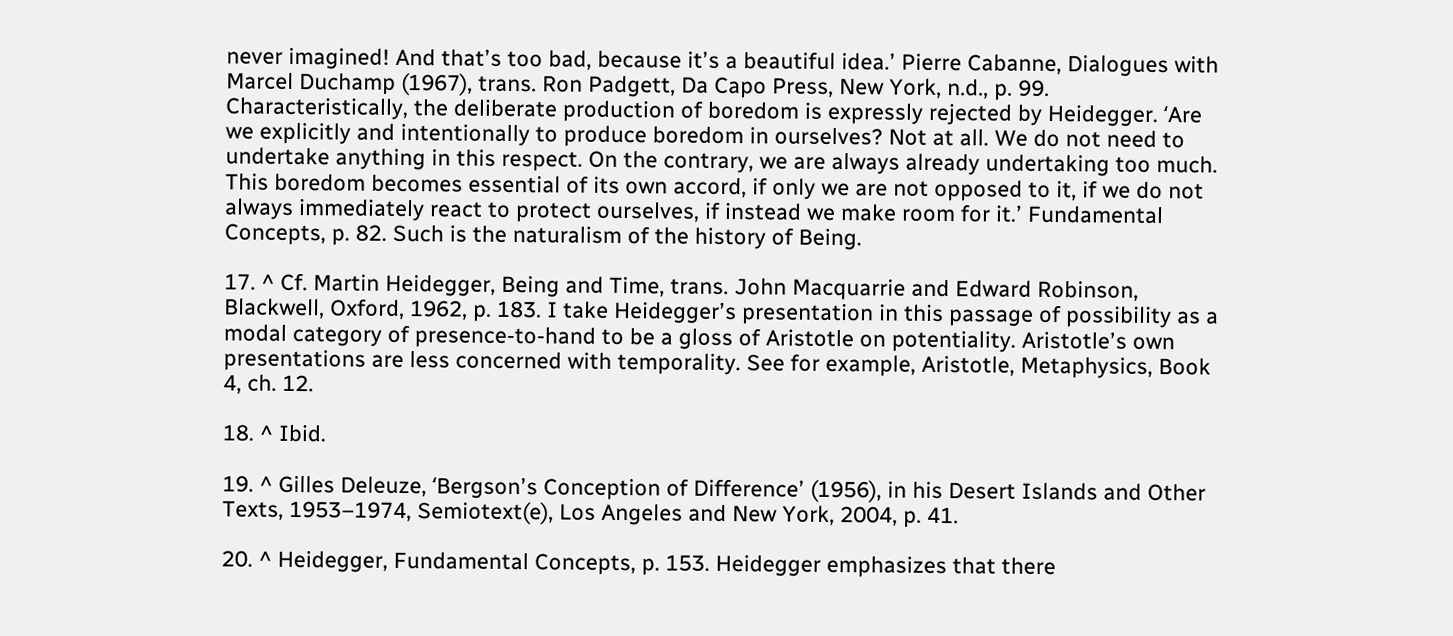never imagined! And thatʼs too bad, because itʼs a beautiful idea.ʼ Pierre Cabanne, Dialogues with Marcel Duchamp (1967), trans. Ron Padgett, Da Capo Press, New York, n.d., p. 99. Characteristically, the deliberate production of boredom is expressly rejected by Heidegger. ʻAre we explicitly and intentionally to produce boredom in ourselves? Not at all. We do not need to undertake anything in this respect. On the contrary, we are always already undertaking too much. This boredom becomes essential of its own accord, if only we are not opposed to it, if we do not always immediately react to protect ourselves, if instead we make room for it.ʼ Fundamental Concepts, p. 82. Such is the naturalism of the history of Being.

17. ^ Cf. Martin Heidegger, Being and Time, trans. John Macquarrie and Edward Robinson, Blackwell, Oxford, 1962, p. 183. I take Heideggerʼs presentation in this passage of possibility as a modal category of presence-to-hand to be a gloss of Aristotle on potentiality. Aristotleʼs own presentations are less concerned with temporality. See for example, Aristotle, Metaphysics, Book 4, ch. 12.

18. ^ Ibid.

19. ^ Gilles Deleuze, ʻBergsonʼs Conception of Differenceʼ (1956), in his Desert Islands and Other Texts, 1953–1974, Semiotext(e), Los Angeles and New York, 2004, p. 41.

20. ^ Heidegger, Fundamental Concepts, p. 153. Heidegger emphasizes that there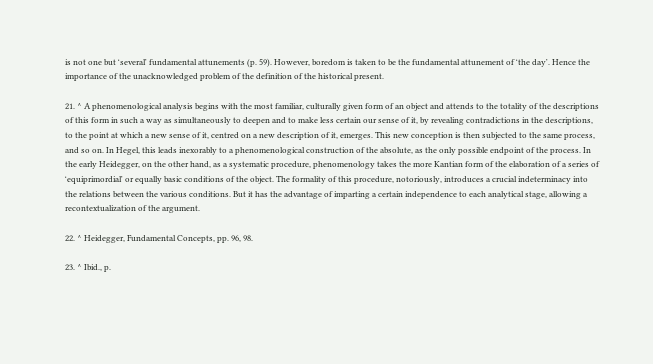is not one but ʻseveralʼ fundamental attunements (p. 59). However, boredom is taken to be the fundamental attunement of ʻthe dayʼ. Hence the importance of the unacknowledged problem of the definition of the historical present.

21. ^ A phenomenological analysis begins with the most familiar, culturally given form of an object and attends to the totality of the descriptions of this form in such a way as simultaneously to deepen and to make less certain our sense of it, by revealing contradictions in the descriptions, to the point at which a new sense of it, centred on a new description of it, emerges. This new conception is then subjected to the same process, and so on. In Hegel, this leads inexorably to a phenomenological construction of the absolute, as the only possible endpoint of the process. In the early Heidegger, on the other hand, as a systematic procedure, phenomenology takes the more Kantian form of the elaboration of a series of ʻequiprimordialʼ or equally basic conditions of the object. The formality of this procedure, notoriously, introduces a crucial indeterminacy into the relations between the various conditions. But it has the advantage of imparting a certain independence to each analytical stage, allowing a recontextualization of the argument.

22. ^ Heidegger, Fundamental Concepts, pp. 96, 98.

23. ^ Ibid., p.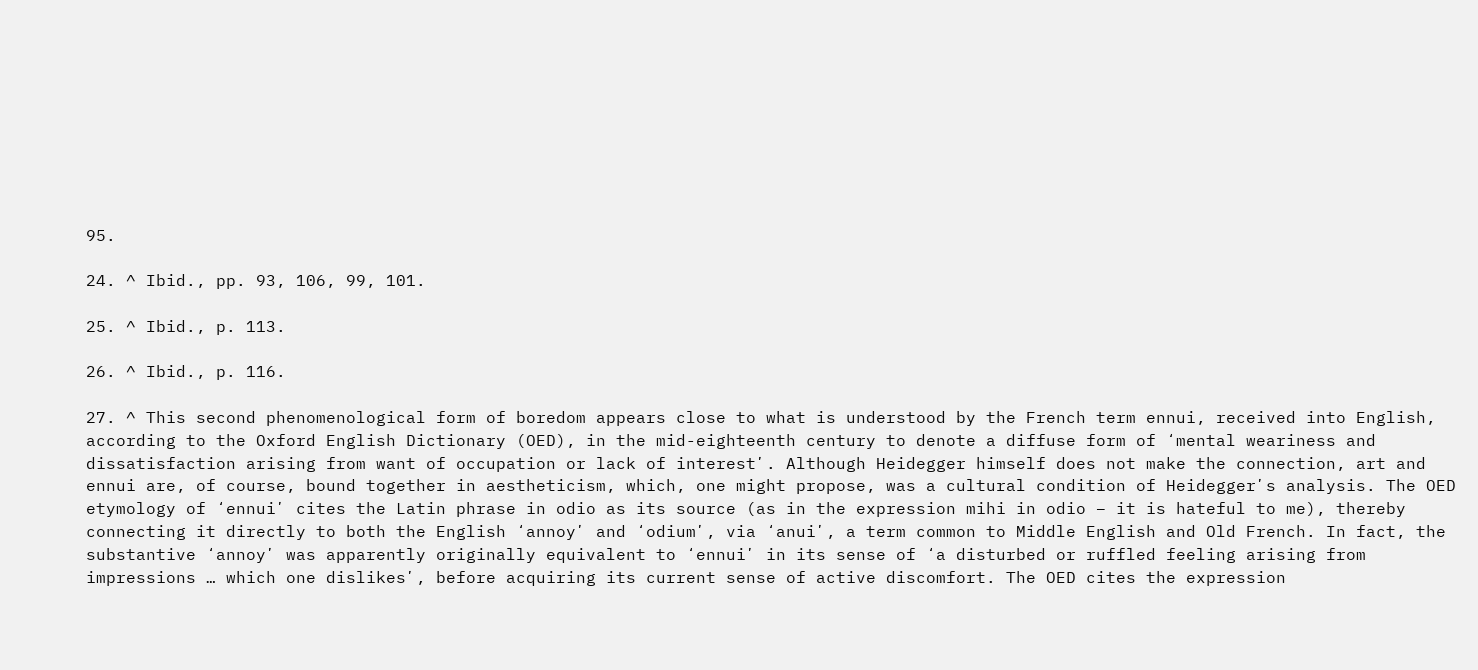95.

24. ^ Ibid., pp. 93, 106, 99, 101.

25. ^ Ibid., p. 113.

26. ^ Ibid., p. 116.

27. ^ This second phenomenological form of boredom appears close to what is understood by the French term ennui, received into English, according to the Oxford English Dictionary (OED), in the mid-eighteenth century to denote a diffuse form of ʻmental weariness and dissatisfaction arising from want of occupation or lack of interestʼ. Although Heidegger himself does not make the connection, art and ennui are, of course, bound together in aestheticism, which, one might propose, was a cultural condition of Heideggerʼs analysis. The OED etymology of ʻennuiʼ cites the Latin phrase in odio as its source (as in the expression mihi in odio – it is hateful to me), thereby connecting it directly to both the English ʻannoyʼ and ʻodiumʼ, via ʻanuiʼ, a term common to Middle English and Old French. In fact, the substantive ʻannoyʼ was apparently originally equivalent to ʻennuiʼ in its sense of ʻa disturbed or ruffled feeling arising from impressions … which one dislikesʼ, before acquiring its current sense of active discomfort. The OED cites the expression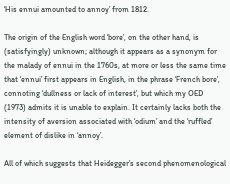ʻHis ennui amounted to annoyʼ from 1812.

The origin of the English word ʻboreʼ, on the other hand, is (satisfyingly) unknown; although it appears as a synonym for the malady of ennui in the 1760s, at more or less the same time that ʻennuiʼ first appears in English, in the phrase ʻFrench boreʼ, connoting ʻdullness or lack of interestʼ, but which my OED (1973) admits it is unable to explain. It certainly lacks both the intensity of aversion associated with ʻodiumʼ and the ʻruffledʼ element of dislike in ʻannoyʼ.

All of which suggests that Heideggerʼs second phenomenological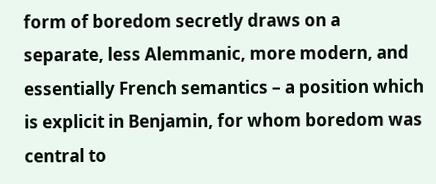form of boredom secretly draws on a separate, less Alemmanic, more modern, and essentially French semantics – a position which is explicit in Benjamin, for whom boredom was central to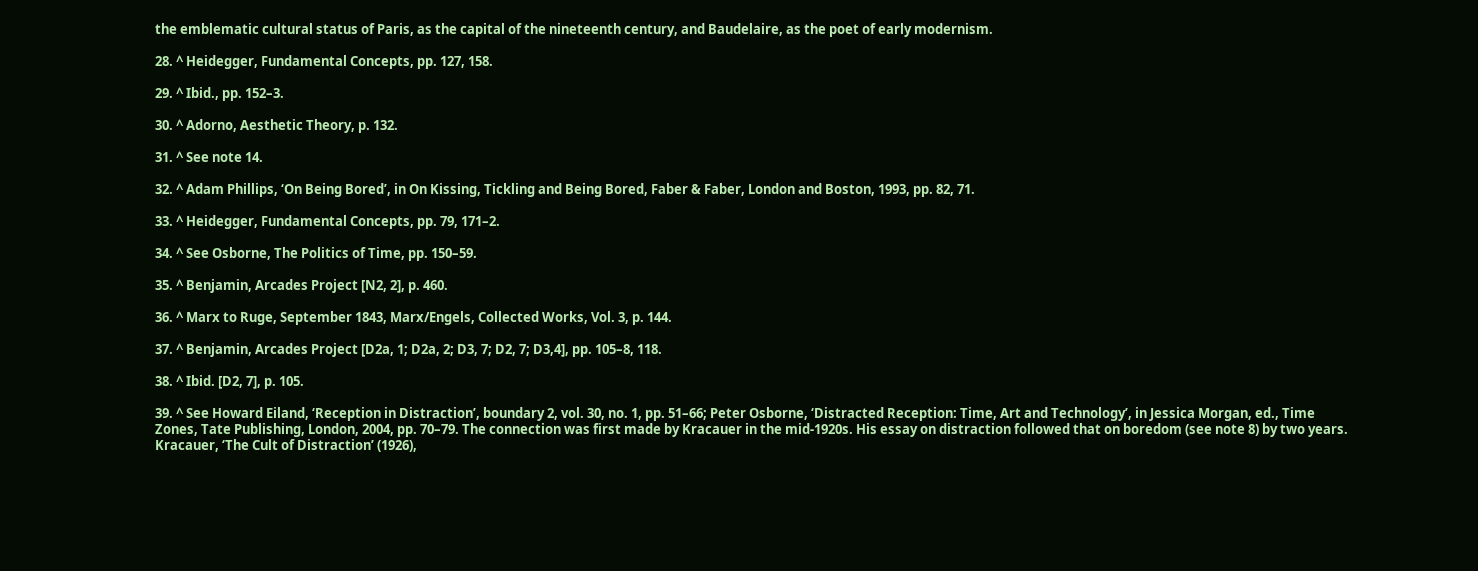the emblematic cultural status of Paris, as the capital of the nineteenth century, and Baudelaire, as the poet of early modernism.

28. ^ Heidegger, Fundamental Concepts, pp. 127, 158.

29. ^ Ibid., pp. 152–3.

30. ^ Adorno, Aesthetic Theory, p. 132.

31. ^ See note 14.

32. ^ Adam Phillips, ʻOn Being Boredʼ, in On Kissing, Tickling and Being Bored, Faber & Faber, London and Boston, 1993, pp. 82, 71.

33. ^ Heidegger, Fundamental Concepts, pp. 79, 171–2.

34. ^ See Osborne, The Politics of Time, pp. 150–59.

35. ^ Benjamin, Arcades Project [N2, 2], p. 460.

36. ^ Marx to Ruge, September 1843, Marx/Engels, Collected Works, Vol. 3, p. 144.

37. ^ Benjamin, Arcades Project [D2a, 1; D2a, 2; D3, 7; D2, 7; D3,4], pp. 105–8, 118.

38. ^ Ibid. [D2, 7], p. 105.

39. ^ See Howard Eiland, ʻReception in Distractionʼ, boundary 2, vol. 30, no. 1, pp. 51–66; Peter Osborne, ʻDistracted Reception: Time, Art and Technologyʼ, in Jessica Morgan, ed., Time Zones, Tate Publishing, London, 2004, pp. 70–79. The connection was first made by Kracauer in the mid-1920s. His essay on distraction followed that on boredom (see note 8) by two years. Kracauer, ʻThe Cult of Distractionʼ (1926),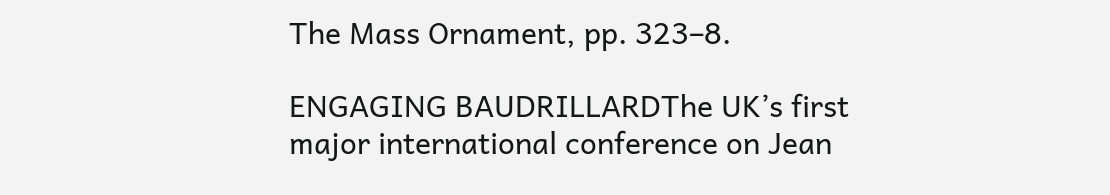The Mass Ornament, pp. 323–8.

ENGAGING BAUDRILLARDThe UK’s first major international conference on Jean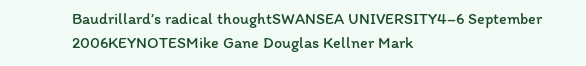Baudrillard’s radical thoughtSWANSEA UNIVERSITY4–6 September 2006KEYNOTESMike Gane Douglas Kellner Mark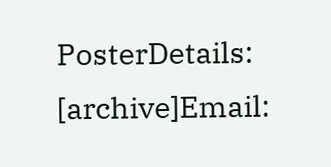PosterDetails: [archive]Email: